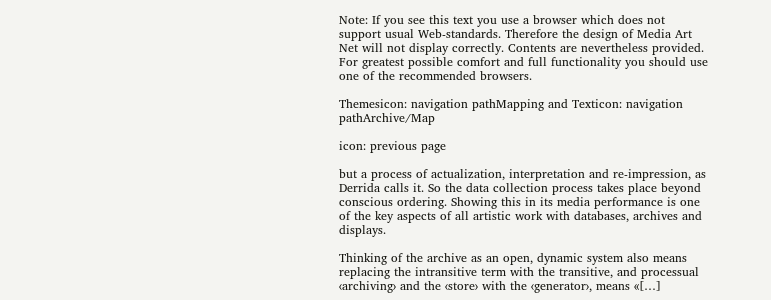Note: If you see this text you use a browser which does not support usual Web-standards. Therefore the design of Media Art Net will not display correctly. Contents are nevertheless provided. For greatest possible comfort and full functionality you should use one of the recommended browsers.

Themesicon: navigation pathMapping and Texticon: navigation pathArchive/Map

icon: previous page

but a process of actualization, interpretation and re-impression, as Derrida calls it. So the data collection process takes place beyond conscious ordering. Showing this in its media performance is one of the key aspects of all artistic work with databases, archives and displays.

Thinking of the archive as an open, dynamic system also means replacing the intransitive term with the transitive, and processual ‹archiving› and the ‹store› with the ‹generator›, means «[…]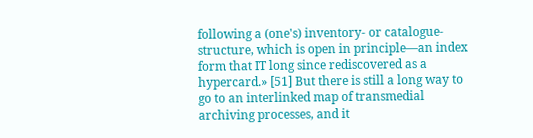following a (one's) inventory- or catalogue-structure, which is open in principle—an index form that IT long since rediscovered as a hypercard.» [51] But there is still a long way to go to an interlinked map of transmedial archiving processes, and it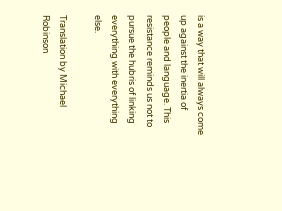is a way that will always come up against the inertia of people and language. This resistance reminds us not to pursue the hubris of linking everything with everything else.

Translation by Michael Robinson